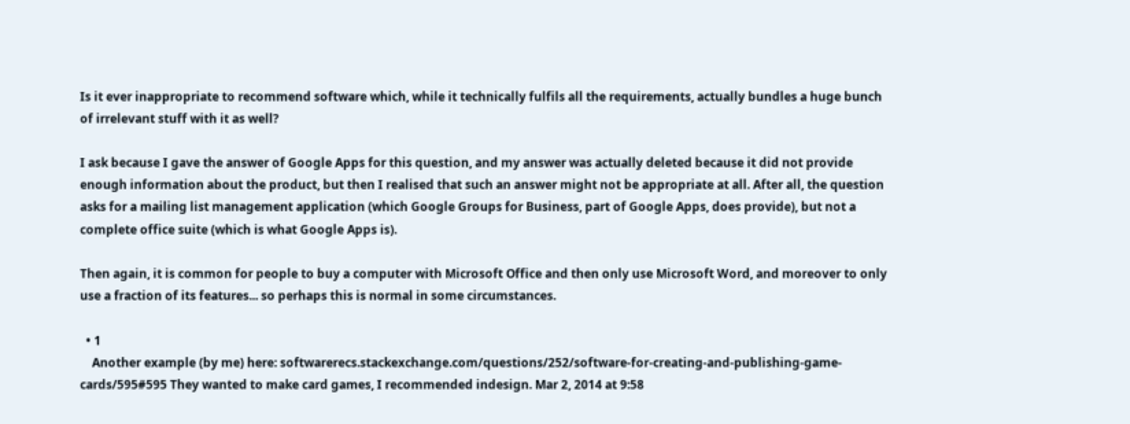Is it ever inappropriate to recommend software which, while it technically fulfils all the requirements, actually bundles a huge bunch of irrelevant stuff with it as well?

I ask because I gave the answer of Google Apps for this question, and my answer was actually deleted because it did not provide enough information about the product, but then I realised that such an answer might not be appropriate at all. After all, the question asks for a mailing list management application (which Google Groups for Business, part of Google Apps, does provide), but not a complete office suite (which is what Google Apps is).

Then again, it is common for people to buy a computer with Microsoft Office and then only use Microsoft Word, and moreover to only use a fraction of its features... so perhaps this is normal in some circumstances.

  • 1
    Another example (by me) here: softwarerecs.stackexchange.com/questions/252/software-for-creating-and-publishing-game-cards/595#595 They wanted to make card games, I recommended indesign. Mar 2, 2014 at 9:58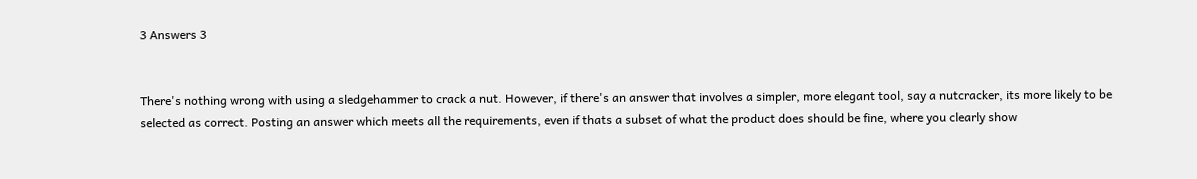3 Answers 3


There's nothing wrong with using a sledgehammer to crack a nut. However, if there's an answer that involves a simpler, more elegant tool, say a nutcracker, its more likely to be selected as correct. Posting an answer which meets all the requirements, even if thats a subset of what the product does should be fine, where you clearly show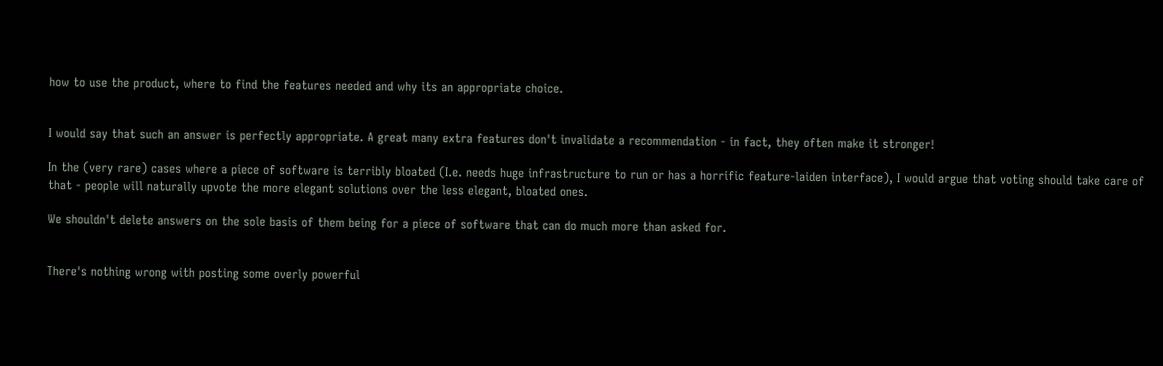how to use the product, where to find the features needed and why its an appropriate choice.


I would say that such an answer is perfectly appropriate. A great many extra features don't invalidate a recommendation - in fact, they often make it stronger!

In the (very rare) cases where a piece of software is terribly bloated (I.e. needs huge infrastructure to run or has a horrific feature-laiden interface), I would argue that voting should take care of that - people will naturally upvote the more elegant solutions over the less elegant, bloated ones.

We shouldn't delete answers on the sole basis of them being for a piece of software that can do much more than asked for.


There's nothing wrong with posting some overly powerful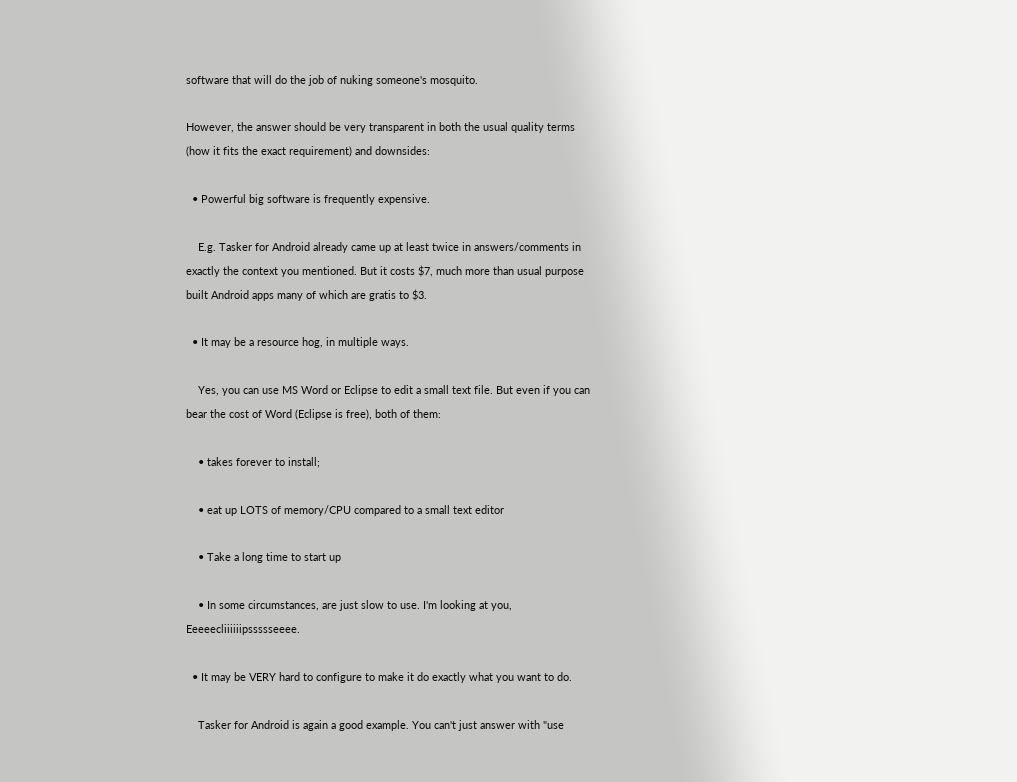software that will do the job of nuking someone's mosquito.

However, the answer should be very transparent in both the usual quality terms (how it fits the exact requirement) and downsides:

  • Powerful big software is frequently expensive.

    E.g. Tasker for Android already came up at least twice in answers/comments in exactly the context you mentioned. But it costs $7, much more than usual purpose built Android apps many of which are gratis to $3.

  • It may be a resource hog, in multiple ways.

    Yes, you can use MS Word or Eclipse to edit a small text file. But even if you can bear the cost of Word (Eclipse is free), both of them:

    • takes forever to install;

    • eat up LOTS of memory/CPU compared to a small text editor

    • Take a long time to start up

    • In some circumstances, are just slow to use. I'm looking at you, Eeeeecliiiiiipssssseeee.

  • It may be VERY hard to configure to make it do exactly what you want to do.

    Tasker for Android is again a good example. You can't just answer with "use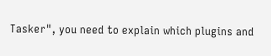Tasker", you need to explain which plugins and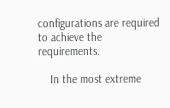configurations are required to achieve the requirements.

    In the most extreme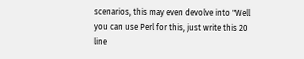scenarios, this may even devolve into "Well you can use Perl for this, just write this 20 line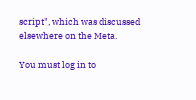script", which was discussed elsewhere on the Meta.

You must log in to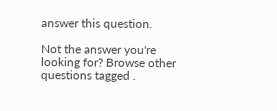answer this question.

Not the answer you're looking for? Browse other questions tagged .